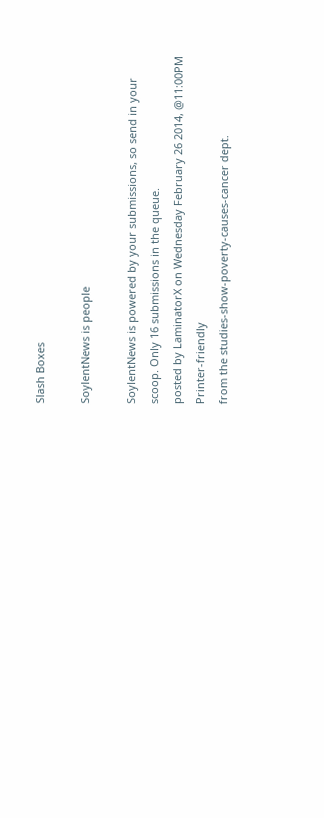Slash Boxes

SoylentNews is people

SoylentNews is powered by your submissions, so send in your scoop. Only 16 submissions in the queue.
posted by LaminatorX on Wednesday February 26 2014, @11:00PM   Printer-friendly
from the studies-show-poverty-causes-cancer dept.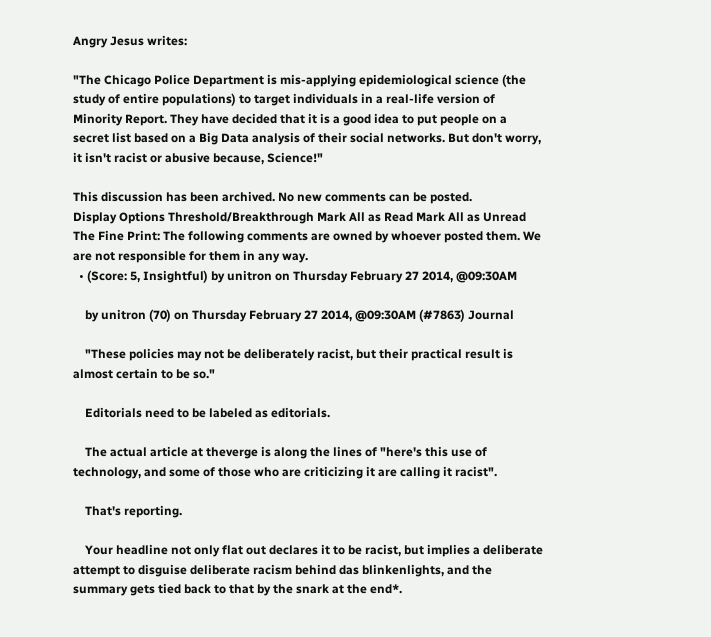Angry Jesus writes:

"The Chicago Police Department is mis-applying epidemiological science (the study of entire populations) to target individuals in a real-life version of Minority Report. They have decided that it is a good idea to put people on a secret list based on a Big Data analysis of their social networks. But don't worry, it isn't racist or abusive because, Science!"

This discussion has been archived. No new comments can be posted.
Display Options Threshold/Breakthrough Mark All as Read Mark All as Unread
The Fine Print: The following comments are owned by whoever posted them. We are not responsible for them in any way.
  • (Score: 5, Insightful) by unitron on Thursday February 27 2014, @09:30AM

    by unitron (70) on Thursday February 27 2014, @09:30AM (#7863) Journal

    "These policies may not be deliberately racist, but their practical result is almost certain to be so."

    Editorials need to be labeled as editorials.

    The actual article at theverge is along the lines of "here's this use of technology, and some of those who are criticizing it are calling it racist".

    That's reporting.

    Your headline not only flat out declares it to be racist, but implies a deliberate attempt to disguise deliberate racism behind das blinkenlights, and the summary gets tied back to that by the snark at the end*.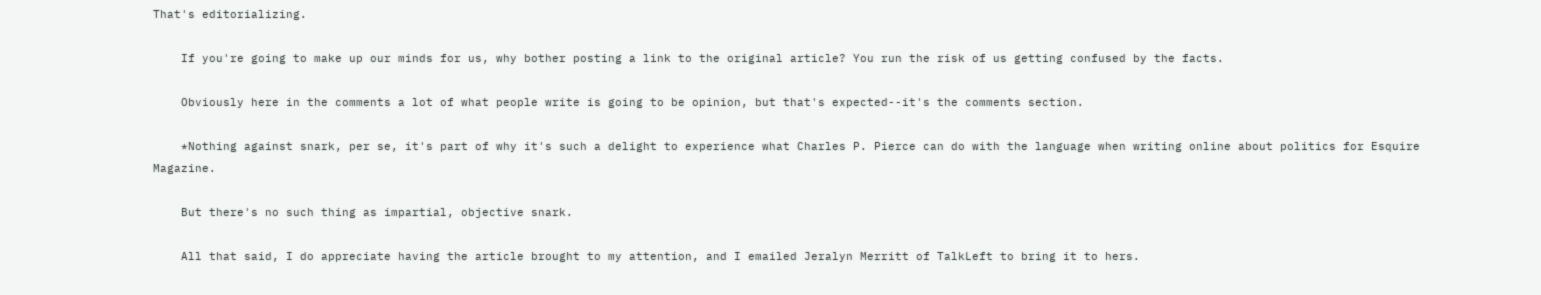That's editorializing.

    If you're going to make up our minds for us, why bother posting a link to the original article? You run the risk of us getting confused by the facts.

    Obviously here in the comments a lot of what people write is going to be opinion, but that's expected--it's the comments section.

    *Nothing against snark, per se, it's part of why it's such a delight to experience what Charles P. Pierce can do with the language when writing online about politics for Esquire Magazine.

    But there's no such thing as impartial, objective snark.

    All that said, I do appreciate having the article brought to my attention, and I emailed Jeralyn Merritt of TalkLeft to bring it to hers.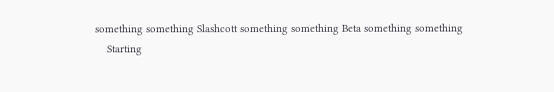something something Slashcott something something Beta something something
    Starting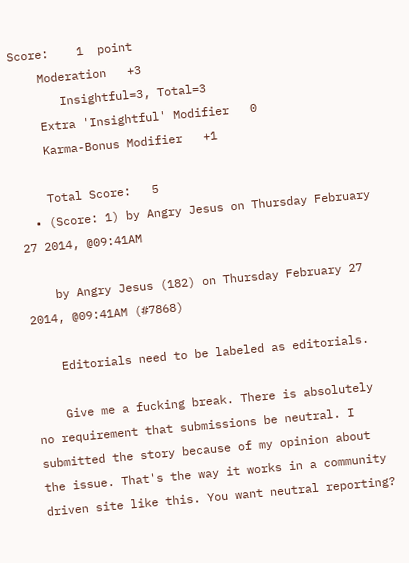Score:    1  point
    Moderation   +3
       Insightful=3, Total=3
    Extra 'Insightful' Modifier   0
    Karma-Bonus Modifier   +1

    Total Score:   5
  • (Score: 1) by Angry Jesus on Thursday February 27 2014, @09:41AM

    by Angry Jesus (182) on Thursday February 27 2014, @09:41AM (#7868)

    Editorials need to be labeled as editorials.

    Give me a fucking break. There is absolutely no requirement that submissions be neutral. I submitted the story because of my opinion about the issue. That's the way it works in a community driven site like this. You want neutral reporting?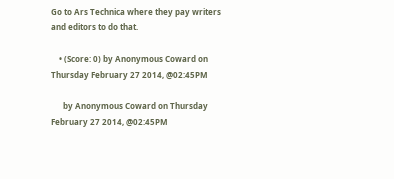Go to Ars Technica where they pay writers and editors to do that.

    • (Score: 0) by Anonymous Coward on Thursday February 27 2014, @02:45PM

      by Anonymous Coward on Thursday February 27 2014, @02:45PM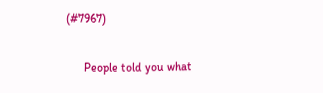(#7967)

      People told you what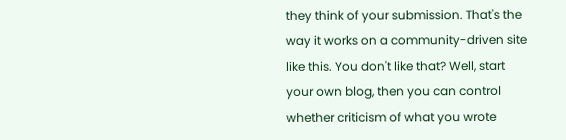they think of your submission. That's the way it works on a community-driven site like this. You don't like that? Well, start your own blog, then you can control whether criticism of what you wrote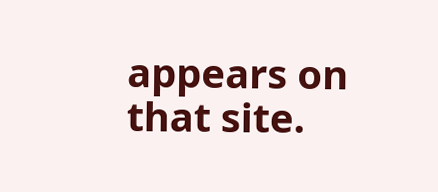appears on that site.